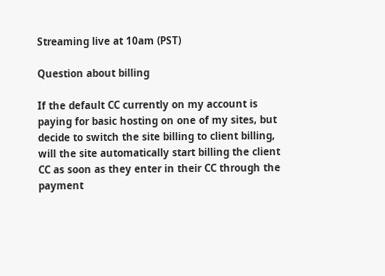Streaming live at 10am (PST)

Question about billing

If the default CC currently on my account is paying for basic hosting on one of my sites, but decide to switch the site billing to client billing, will the site automatically start billing the client CC as soon as they enter in their CC through the payment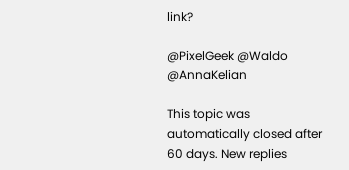link?

@PixelGeek @Waldo @AnnaKelian

This topic was automatically closed after 60 days. New replies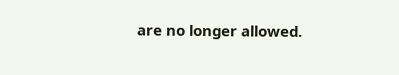are no longer allowed.